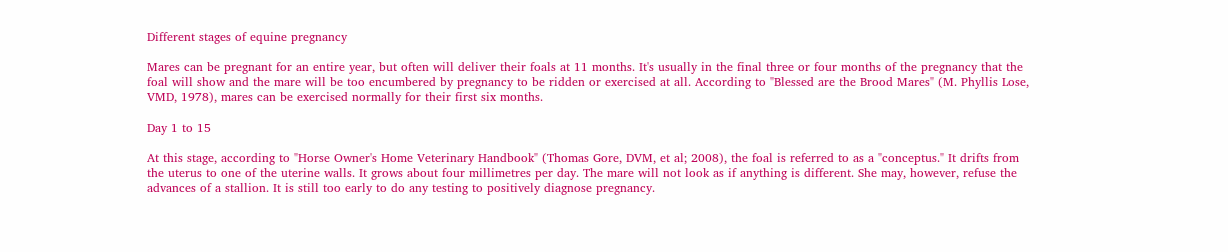Different stages of equine pregnancy

Mares can be pregnant for an entire year, but often will deliver their foals at 11 months. It's usually in the final three or four months of the pregnancy that the foal will show and the mare will be too encumbered by pregnancy to be ridden or exercised at all. According to "Blessed are the Brood Mares" (M. Phyllis Lose, VMD, 1978), mares can be exercised normally for their first six months.

Day 1 to 15

At this stage, according to "Horse Owner's Home Veterinary Handbook" (Thomas Gore, DVM, et al; 2008), the foal is referred to as a "conceptus." It drifts from the uterus to one of the uterine walls. It grows about four millimetres per day. The mare will not look as if anything is different. She may, however, refuse the advances of a stallion. It is still too early to do any testing to positively diagnose pregnancy.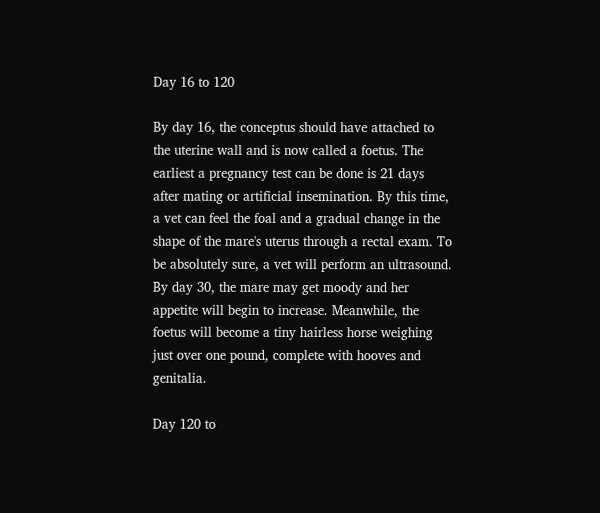Day 16 to 120

By day 16, the conceptus should have attached to the uterine wall and is now called a foetus. The earliest a pregnancy test can be done is 21 days after mating or artificial insemination. By this time, a vet can feel the foal and a gradual change in the shape of the mare's uterus through a rectal exam. To be absolutely sure, a vet will perform an ultrasound. By day 30, the mare may get moody and her appetite will begin to increase. Meanwhile, the foetus will become a tiny hairless horse weighing just over one pound, complete with hooves and genitalia.

Day 120 to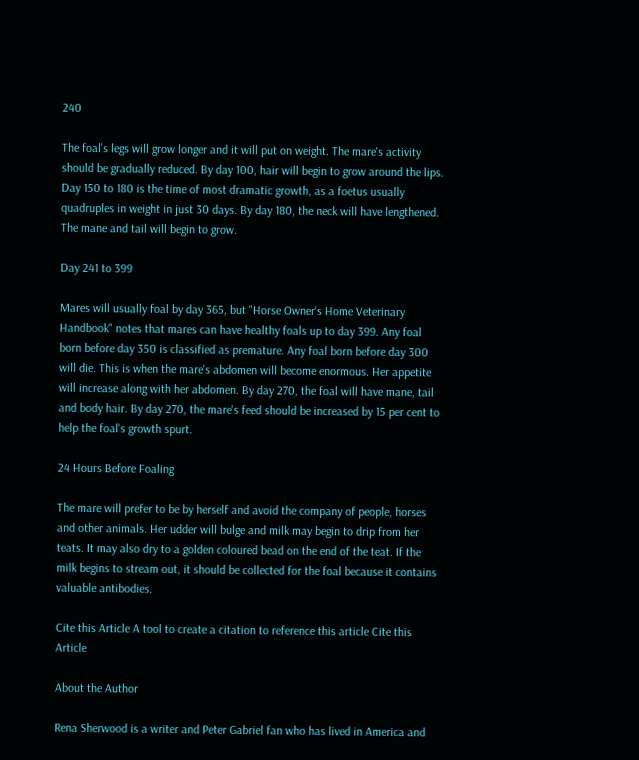240

The foal's legs will grow longer and it will put on weight. The mare's activity should be gradually reduced. By day 100, hair will begin to grow around the lips. Day 150 to 180 is the time of most dramatic growth, as a foetus usually quadruples in weight in just 30 days. By day 180, the neck will have lengthened. The mane and tail will begin to grow.

Day 241 to 399

Mares will usually foal by day 365, but "Horse Owner's Home Veterinary Handbook" notes that mares can have healthy foals up to day 399. Any foal born before day 350 is classified as premature. Any foal born before day 300 will die. This is when the mare's abdomen will become enormous. Her appetite will increase along with her abdomen. By day 270, the foal will have mane, tail and body hair. By day 270, the mare's feed should be increased by 15 per cent to help the foal's growth spurt.

24 Hours Before Foaling

The mare will prefer to be by herself and avoid the company of people, horses and other animals. Her udder will bulge and milk may begin to drip from her teats. It may also dry to a golden coloured bead on the end of the teat. If the milk begins to stream out, it should be collected for the foal because it contains valuable antibodies.

Cite this Article A tool to create a citation to reference this article Cite this Article

About the Author

Rena Sherwood is a writer and Peter Gabriel fan who has lived in America and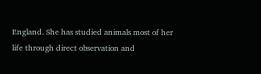England. She has studied animals most of her life through direct observation and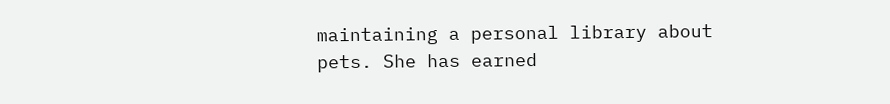maintaining a personal library about pets. She has earned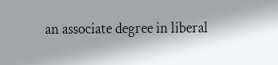an associate degree in liberal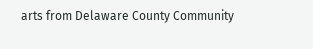arts from Delaware County Community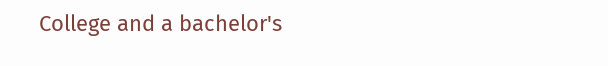College and a bachelor's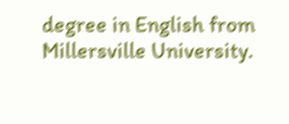degree in English from Millersville University.